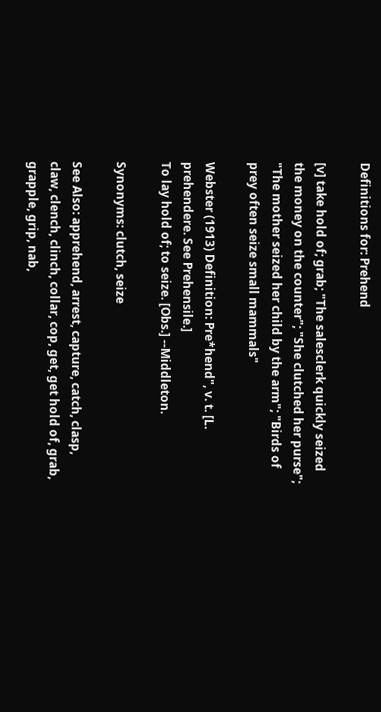Definitions for: Prehend

[v] take hold of; grab; "The salesclerk quickly seized the money on the counter"; "She clutched her purse"; "The mother seized her child by the arm"; "Birds of prey often seize small mammals"

Webster (1913) Definition: Pre*hend", v. t. [L. prehendere. See Prehensile.]
To lay hold of; to seize. [Obs.] --Middleton.

Synonyms: clutch, seize

See Also: apprehend, arrest, capture, catch, clasp, claw, clench, clinch, collar, cop, get, get hold of, grab, grapple, grip, nab,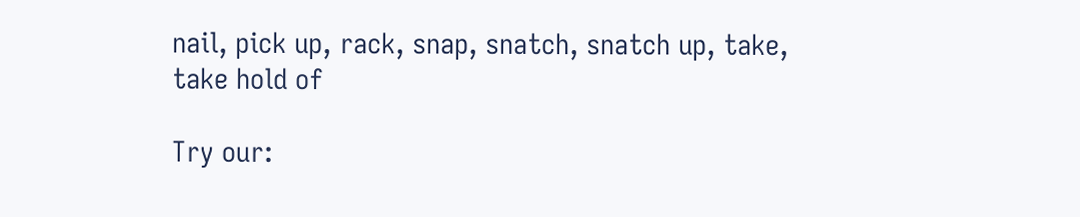nail, pick up, rack, snap, snatch, snatch up, take, take hold of

Try our: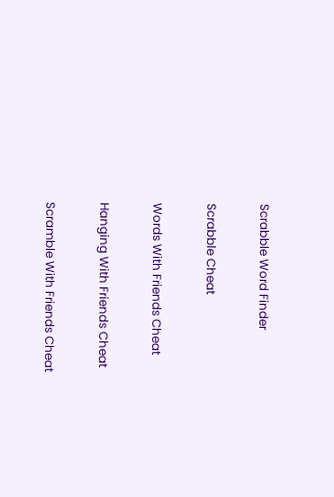Scrabble Word Finder

Scrabble Cheat

Words With Friends Cheat

Hanging With Friends Cheat

Scramble With Friends Cheat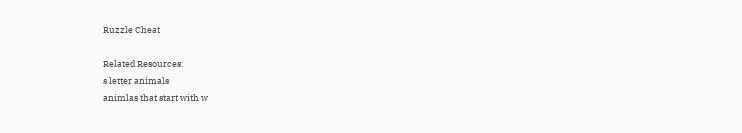Ruzzle Cheat

Related Resources:
s letter animals
animlas that start with w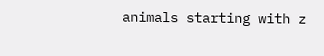animals starting with z